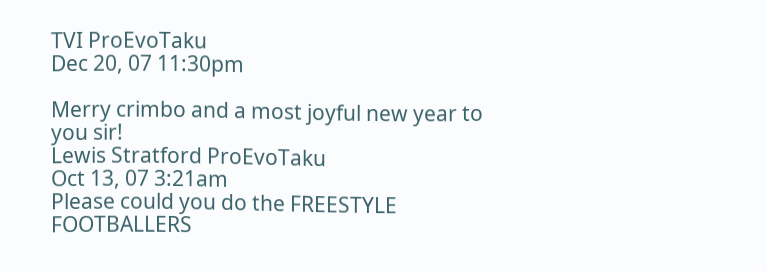TVI ProEvoTaku
Dec 20, 07 11:30pm

Merry crimbo and a most joyful new year to you sir!
Lewis Stratford ProEvoTaku
Oct 13, 07 3:21am
Please could you do the FREESTYLE FOOTBALLERS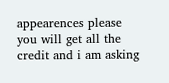appearences please you will get all the credit and i am asking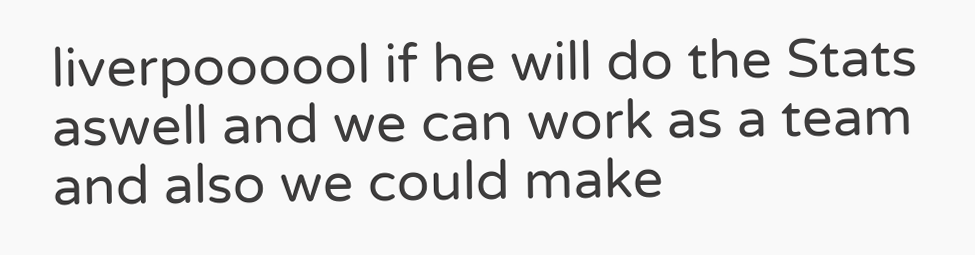liverpoooool if he will do the Stats aswell and we can work as a team and also we could make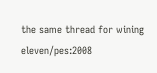the same thread for wining eleven/pes:2008